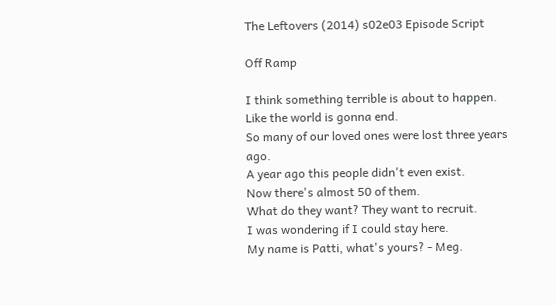The Leftovers (2014) s02e03 Episode Script

Off Ramp

I think something terrible is about to happen.
Like the world is gonna end.
So many of our loved ones were lost three years ago.
A year ago this people didn't even exist.
Now there's almost 50 of them.
What do they want? They want to recruit.
I was wondering if I could stay here.
My name is Patti, what's yours? - Meg.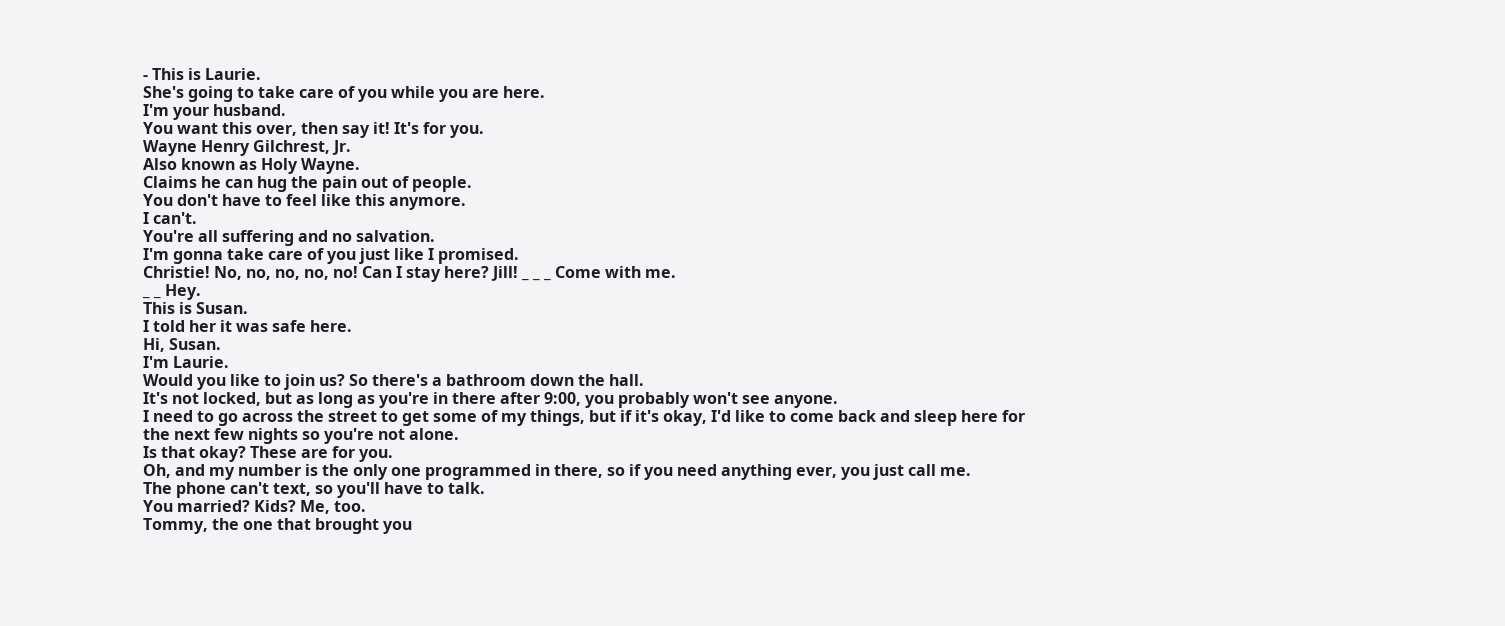- This is Laurie.
She's going to take care of you while you are here.
I'm your husband.
You want this over, then say it! It's for you.
Wayne Henry Gilchrest, Jr.
Also known as Holy Wayne.
Claims he can hug the pain out of people.
You don't have to feel like this anymore.
I can't.
You're all suffering and no salvation.
I'm gonna take care of you just like I promised.
Christie! No, no, no, no, no! Can I stay here? Jill! _ _ _ Come with me.
_ _ Hey.
This is Susan.
I told her it was safe here.
Hi, Susan.
I'm Laurie.
Would you like to join us? So there's a bathroom down the hall.
It's not locked, but as long as you're in there after 9:00, you probably won't see anyone.
I need to go across the street to get some of my things, but if it's okay, I'd like to come back and sleep here for the next few nights so you're not alone.
Is that okay? These are for you.
Oh, and my number is the only one programmed in there, so if you need anything ever, you just call me.
The phone can't text, so you'll have to talk.
You married? Kids? Me, too.
Tommy, the one that brought you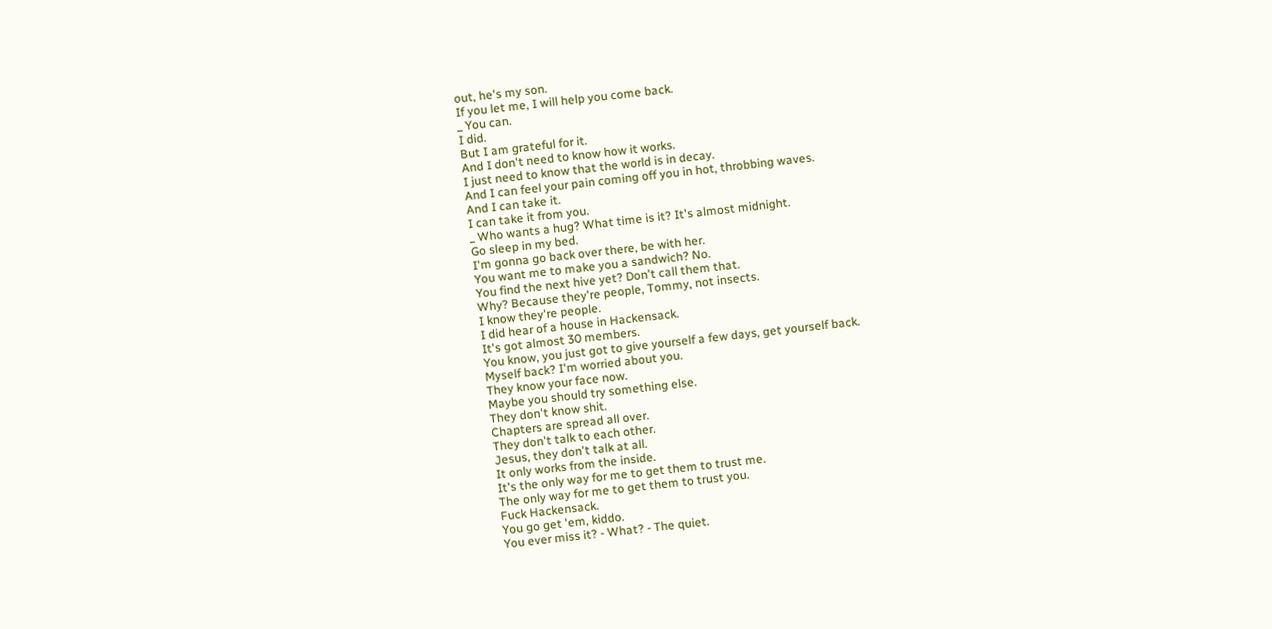out, he's my son.
If you let me, I will help you come back.
_ You can.
I did.
But I am grateful for it.
And I don't need to know how it works.
I just need to know that the world is in decay.
And I can feel your pain coming off you in hot, throbbing waves.
And I can take it.
I can take it from you.
_ Who wants a hug? What time is it? It's almost midnight.
Go sleep in my bed.
I'm gonna go back over there, be with her.
You want me to make you a sandwich? No.
You find the next hive yet? Don't call them that.
Why? Because they're people, Tommy, not insects.
I know they're people.
I did hear of a house in Hackensack.
It's got almost 30 members.
You know, you just got to give yourself a few days, get yourself back.
Myself back? I'm worried about you.
They know your face now.
Maybe you should try something else.
They don't know shit.
Chapters are spread all over.
They don't talk to each other.
Jesus, they don't talk at all.
It only works from the inside.
It's the only way for me to get them to trust me.
The only way for me to get them to trust you.
Fuck Hackensack.
You go get 'em, kiddo.
You ever miss it? - What? - The quiet.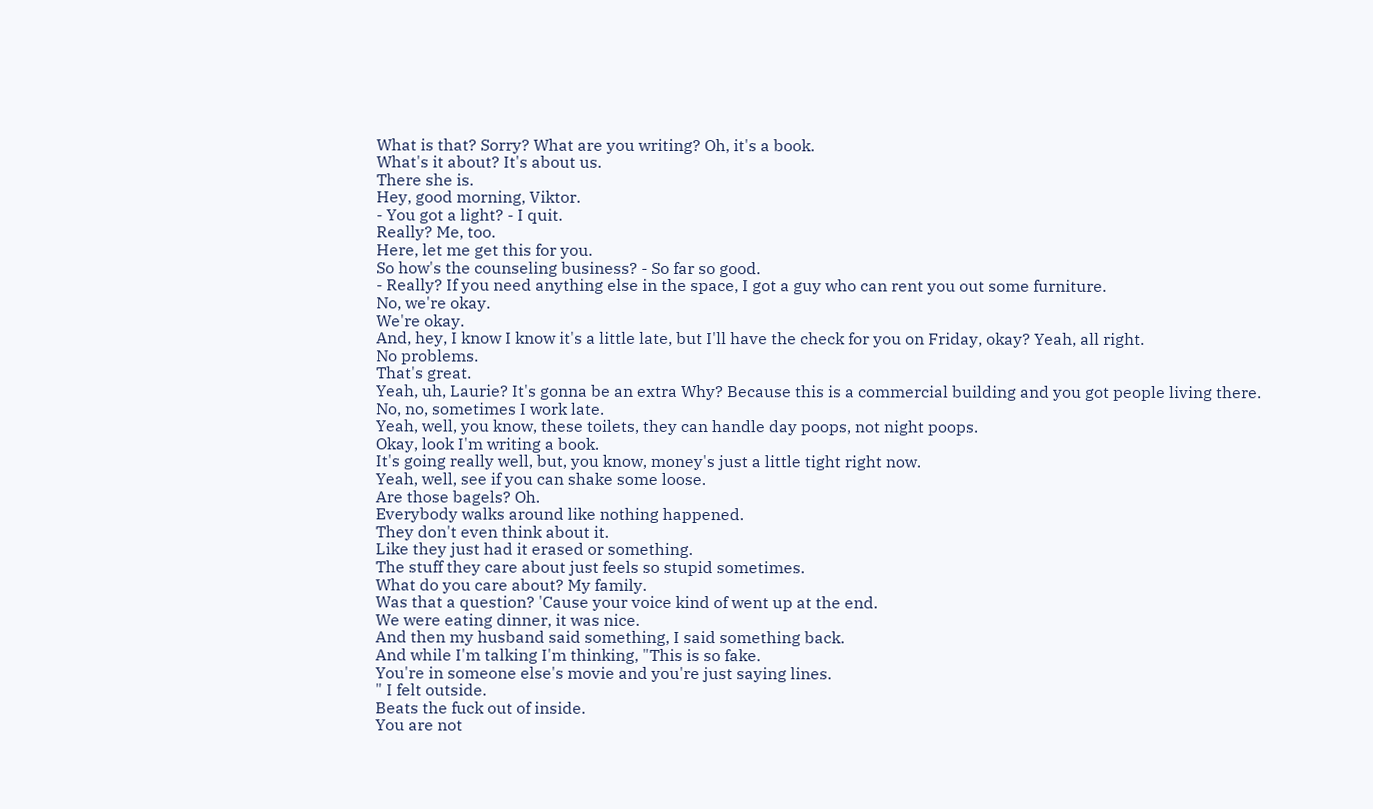What is that? Sorry? What are you writing? Oh, it's a book.
What's it about? It's about us.
There she is.
Hey, good morning, Viktor.
- You got a light? - I quit.
Really? Me, too.
Here, let me get this for you.
So how's the counseling business? - So far so good.
- Really? If you need anything else in the space, I got a guy who can rent you out some furniture.
No, we're okay.
We're okay.
And, hey, I know I know it's a little late, but I'll have the check for you on Friday, okay? Yeah, all right.
No problems.
That's great.
Yeah, uh, Laurie? It's gonna be an extra Why? Because this is a commercial building and you got people living there.
No, no, sometimes I work late.
Yeah, well, you know, these toilets, they can handle day poops, not night poops.
Okay, look I'm writing a book.
It's going really well, but, you know, money's just a little tight right now.
Yeah, well, see if you can shake some loose.
Are those bagels? Oh.
Everybody walks around like nothing happened.
They don't even think about it.
Like they just had it erased or something.
The stuff they care about just feels so stupid sometimes.
What do you care about? My family.
Was that a question? 'Cause your voice kind of went up at the end.
We were eating dinner, it was nice.
And then my husband said something, I said something back.
And while I'm talking I'm thinking, "This is so fake.
You're in someone else's movie and you're just saying lines.
" I felt outside.
Beats the fuck out of inside.
You are not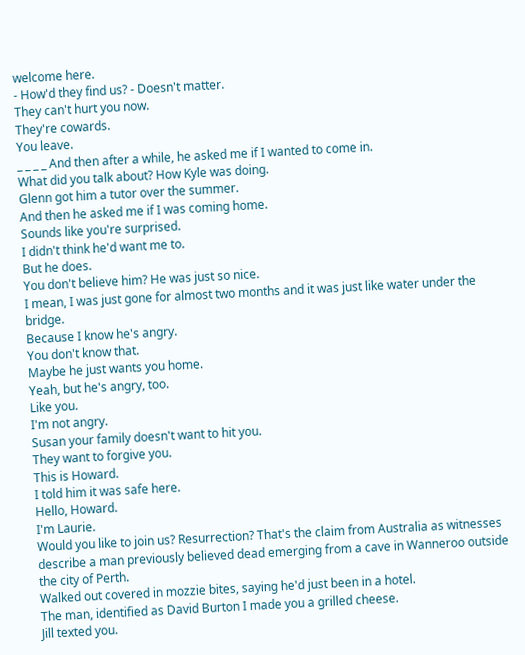welcome here.
- How'd they find us? - Doesn't matter.
They can't hurt you now.
They're cowards.
You leave.
_ _ _ _ And then after a while, he asked me if I wanted to come in.
What did you talk about? How Kyle was doing.
Glenn got him a tutor over the summer.
And then he asked me if I was coming home.
Sounds like you're surprised.
I didn't think he'd want me to.
But he does.
You don't believe him? He was just so nice.
I mean, I was just gone for almost two months and it was just like water under the bridge.
Because I know he's angry.
You don't know that.
Maybe he just wants you home.
Yeah, but he's angry, too.
Like you.
I'm not angry.
Susan your family doesn't want to hit you.
They want to forgive you.
This is Howard.
I told him it was safe here.
Hello, Howard.
I'm Laurie.
Would you like to join us? Resurrection? That's the claim from Australia as witnesses describe a man previously believed dead emerging from a cave in Wanneroo outside the city of Perth.
Walked out covered in mozzie bites, saying he'd just been in a hotel.
The man, identified as David Burton I made you a grilled cheese.
Jill texted you.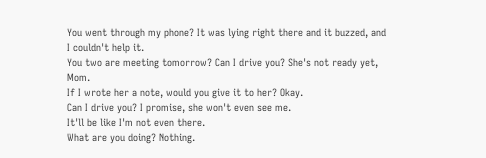You went through my phone? It was lying right there and it buzzed, and I couldn't help it.
You two are meeting tomorrow? Can I drive you? She's not ready yet, Mom.
If I wrote her a note, would you give it to her? Okay.
Can I drive you? I promise, she won't even see me.
It'll be like I'm not even there.
What are you doing? Nothing.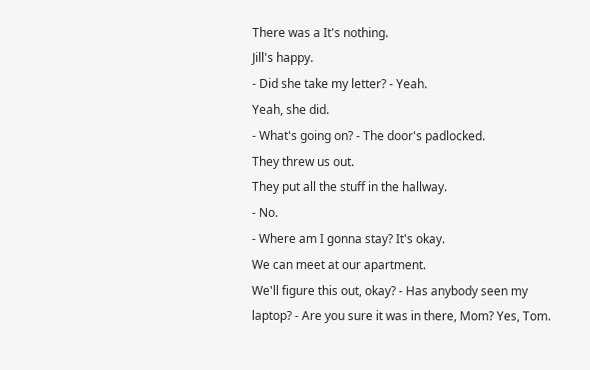There was a It's nothing.
Jill's happy.
- Did she take my letter? - Yeah.
Yeah, she did.
- What's going on? - The door's padlocked.
They threw us out.
They put all the stuff in the hallway.
- No.
- Where am I gonna stay? It's okay.
We can meet at our apartment.
We'll figure this out, okay? - Has anybody seen my laptop? - Are you sure it was in there, Mom? Yes, Tom.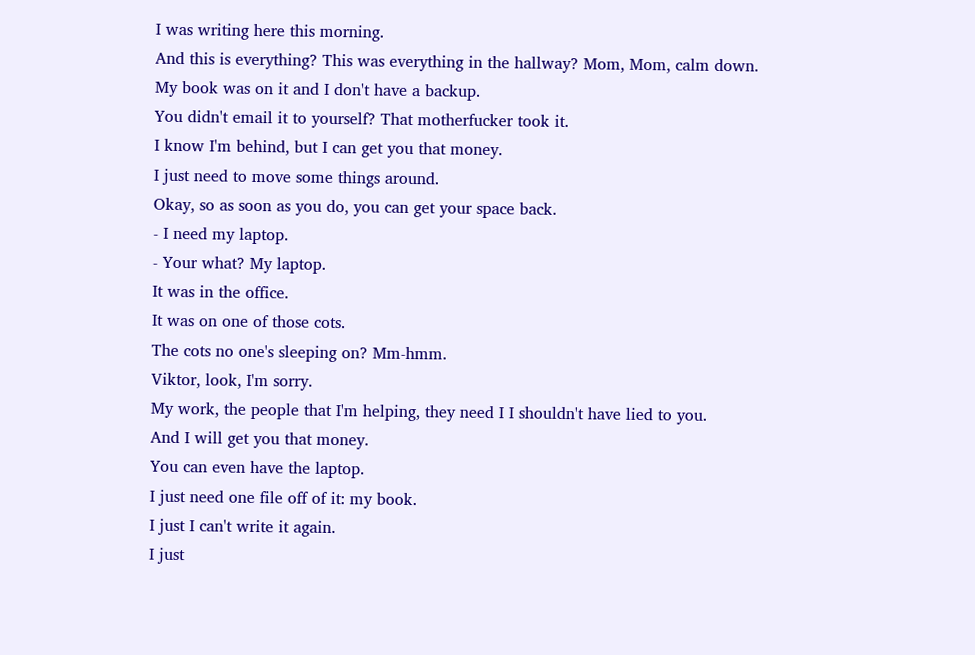I was writing here this morning.
And this is everything? This was everything in the hallway? Mom, Mom, calm down.
My book was on it and I don't have a backup.
You didn't email it to yourself? That motherfucker took it.
I know I'm behind, but I can get you that money.
I just need to move some things around.
Okay, so as soon as you do, you can get your space back.
- I need my laptop.
- Your what? My laptop.
It was in the office.
It was on one of those cots.
The cots no one's sleeping on? Mm-hmm.
Viktor, look, I'm sorry.
My work, the people that I'm helping, they need I I shouldn't have lied to you.
And I will get you that money.
You can even have the laptop.
I just need one file off of it: my book.
I just I can't write it again.
I just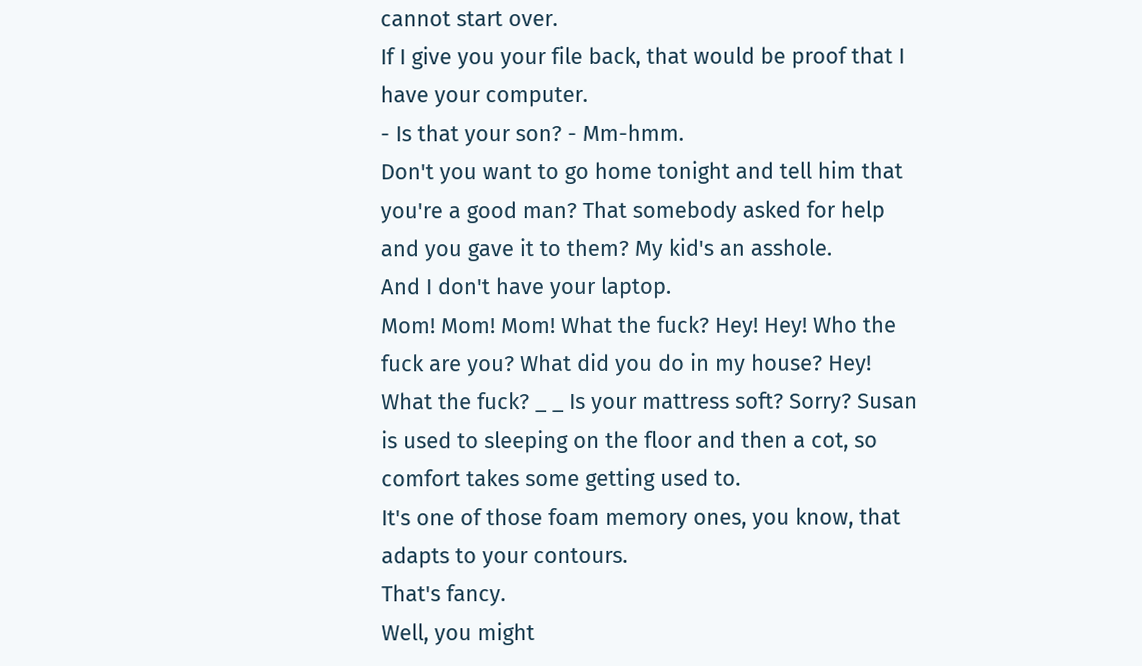cannot start over.
If I give you your file back, that would be proof that I have your computer.
- Is that your son? - Mm-hmm.
Don't you want to go home tonight and tell him that you're a good man? That somebody asked for help and you gave it to them? My kid's an asshole.
And I don't have your laptop.
Mom! Mom! Mom! What the fuck? Hey! Hey! Who the fuck are you? What did you do in my house? Hey! What the fuck? _ _ Is your mattress soft? Sorry? Susan is used to sleeping on the floor and then a cot, so comfort takes some getting used to.
It's one of those foam memory ones, you know, that adapts to your contours.
That's fancy.
Well, you might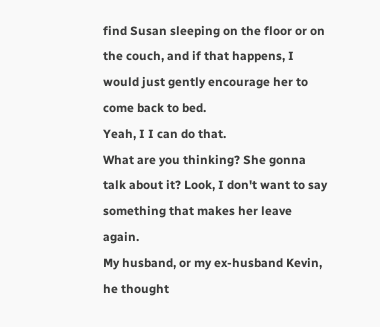find Susan sleeping on the floor or on the couch, and if that happens, I would just gently encourage her to come back to bed.
Yeah, I I can do that.
What are you thinking? She gonna talk about it? Look, I don't want to say something that makes her leave again.
My husband, or my ex-husband Kevin, he thought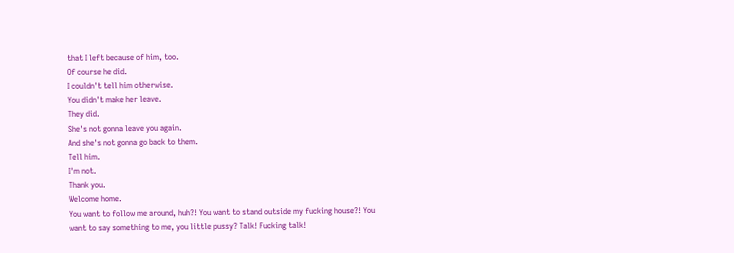that I left because of him, too.
Of course he did.
I couldn't tell him otherwise.
You didn't make her leave.
They did.
She's not gonna leave you again.
And she's not gonna go back to them.
Tell him.
I'm not.
Thank you.
Welcome home.
You want to follow me around, huh?! You want to stand outside my fucking house?! You want to say something to me, you little pussy? Talk! Fucking talk!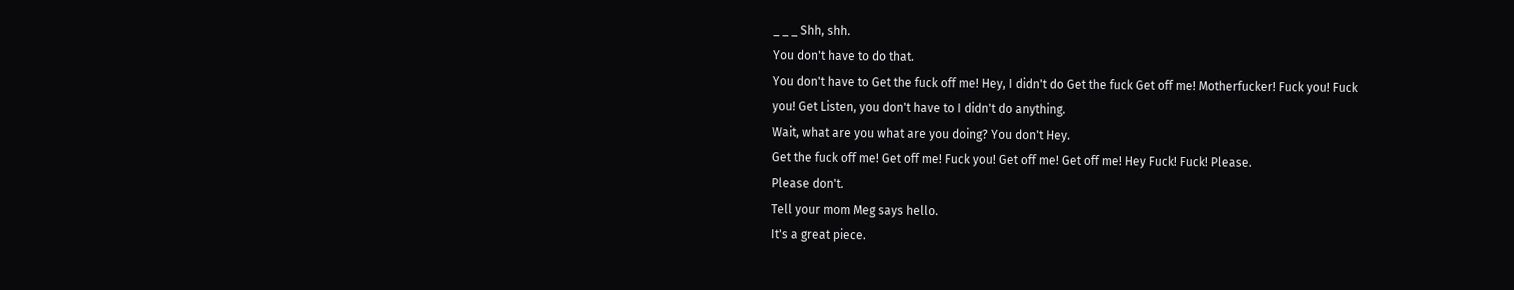_ _ _ Shh, shh.
You don't have to do that.
You don't have to Get the fuck off me! Hey, I didn't do Get the fuck Get off me! Motherfucker! Fuck you! Fuck you! Get Listen, you don't have to I didn't do anything.
Wait, what are you what are you doing? You don't Hey.
Get the fuck off me! Get off me! Fuck you! Get off me! Get off me! Hey Fuck! Fuck! Please.
Please don't.
Tell your mom Meg says hello.
It's a great piece.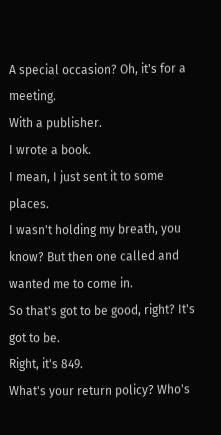A special occasion? Oh, it's for a meeting.
With a publisher.
I wrote a book.
I mean, I just sent it to some places.
I wasn't holding my breath, you know? But then one called and wanted me to come in.
So that's got to be good, right? It's got to be.
Right, it's 849.
What's your return policy? Who's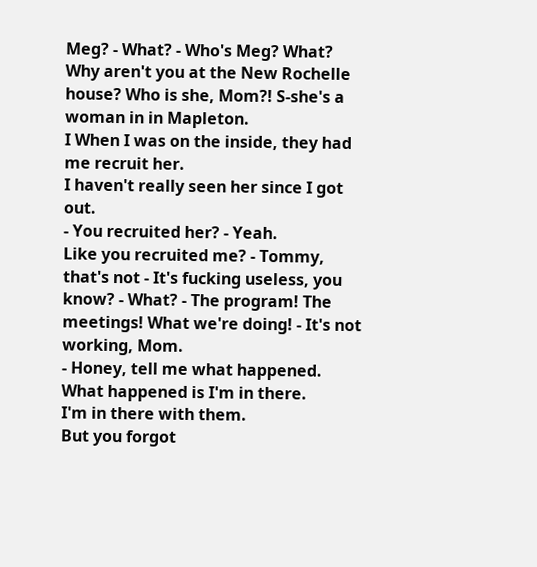Meg? - What? - Who's Meg? What? Why aren't you at the New Rochelle house? Who is she, Mom?! S-she's a woman in in Mapleton.
I When I was on the inside, they had me recruit her.
I haven't really seen her since I got out.
- You recruited her? - Yeah.
Like you recruited me? - Tommy, that's not - It's fucking useless, you know? - What? - The program! The meetings! What we're doing! - It's not working, Mom.
- Honey, tell me what happened.
What happened is I'm in there.
I'm in there with them.
But you forgot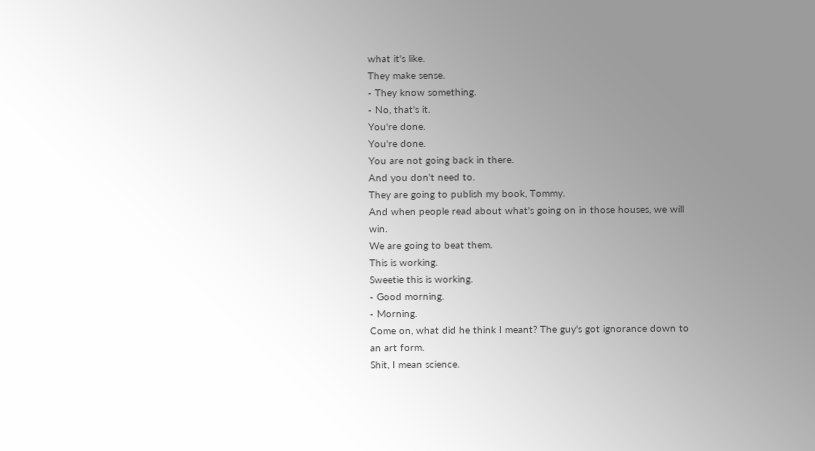what it's like.
They make sense.
- They know something.
- No, that's it.
You're done.
You're done.
You are not going back in there.
And you don't need to.
They are going to publish my book, Tommy.
And when people read about what's going on in those houses, we will win.
We are going to beat them.
This is working.
Sweetie this is working.
- Good morning.
- Morning.
Come on, what did he think I meant? The guy's got ignorance down to an art form.
Shit, I mean science.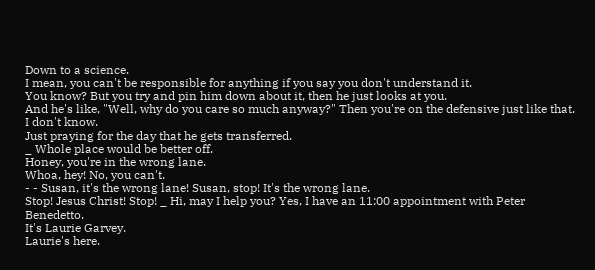Down to a science.
I mean, you can't be responsible for anything if you say you don't understand it.
You know? But you try and pin him down about it, then he just looks at you.
And he's like, "Well, why do you care so much anyway?" Then you're on the defensive just like that.
I don't know.
Just praying for the day that he gets transferred.
_ Whole place would be better off.
Honey, you're in the wrong lane.
Whoa, hey! No, you can't.
- - Susan, it's the wrong lane! Susan, stop! It's the wrong lane.
Stop! Jesus Christ! Stop! _ Hi, may I help you? Yes, I have an 11:00 appointment with Peter Benedetto.
It's Laurie Garvey.
Laurie's here.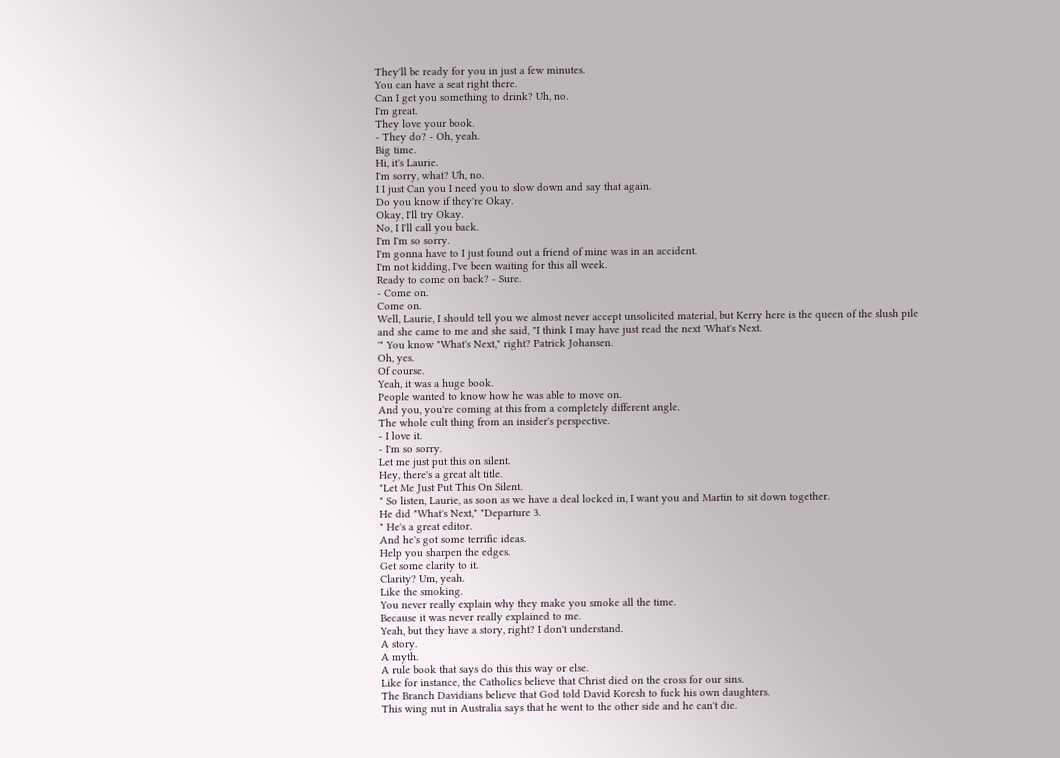They'll be ready for you in just a few minutes.
You can have a seat right there.
Can I get you something to drink? Uh, no.
I'm great.
They love your book.
- They do? - Oh, yeah.
Big time.
Hi, it's Laurie.
I'm sorry, what? Uh, no.
I I just Can you I need you to slow down and say that again.
Do you know if they're Okay.
Okay, I'll try Okay.
No, I I'll call you back.
I'm I'm so sorry.
I'm gonna have to I just found out a friend of mine was in an accident.
I'm not kidding, I've been waiting for this all week.
Ready to come on back? - Sure.
- Come on.
Come on.
Well, Laurie, I should tell you we almost never accept unsolicited material, but Kerry here is the queen of the slush pile and she came to me and she said, "I think I may have just read the next 'What's Next.
'" You know "What's Next," right? Patrick Johansen.
Oh, yes.
Of course.
Yeah, it was a huge book.
People wanted to know how he was able to move on.
And you, you're coming at this from a completely different angle.
The whole cult thing from an insider's perspective.
- I love it.
- I'm so sorry.
Let me just put this on silent.
Hey, there's a great alt title.
"Let Me Just Put This On Silent.
" So listen, Laurie, as soon as we have a deal locked in, I want you and Martin to sit down together.
He did "What's Next," "Departure 3.
" He's a great editor.
And he's got some terrific ideas.
Help you sharpen the edges.
Get some clarity to it.
Clarity? Um, yeah.
Like the smoking.
You never really explain why they make you smoke all the time.
Because it was never really explained to me.
Yeah, but they have a story, right? I don't understand.
A story.
A myth.
A rule book that says do this this way or else.
Like for instance, the Catholics believe that Christ died on the cross for our sins.
The Branch Davidians believe that God told David Koresh to fuck his own daughters.
This wing nut in Australia says that he went to the other side and he can't die.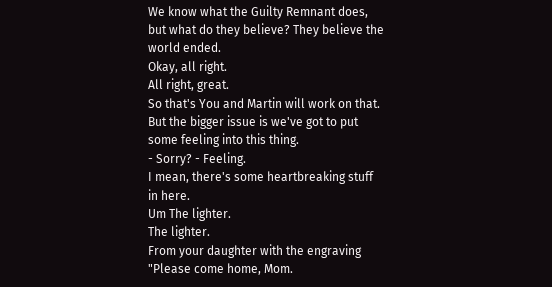We know what the Guilty Remnant does, but what do they believe? They believe the world ended.
Okay, all right.
All right, great.
So that's You and Martin will work on that.
But the bigger issue is we've got to put some feeling into this thing.
- Sorry? - Feeling.
I mean, there's some heartbreaking stuff in here.
Um The lighter.
The lighter.
From your daughter with the engraving "Please come home, Mom.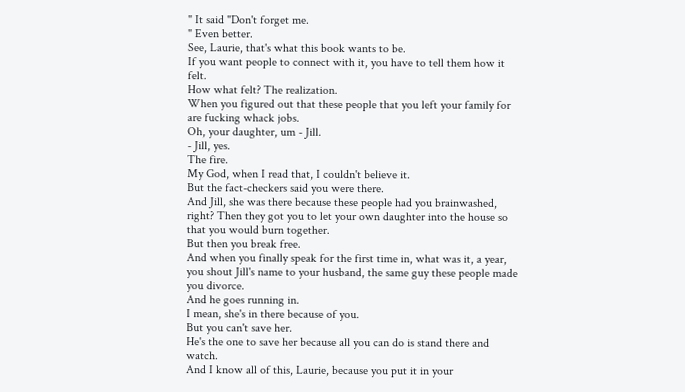" It said "Don't forget me.
" Even better.
See, Laurie, that's what this book wants to be.
If you want people to connect with it, you have to tell them how it felt.
How what felt? The realization.
When you figured out that these people that you left your family for are fucking whack jobs.
Oh, your daughter, um - Jill.
- Jill, yes.
The fire.
My God, when I read that, I couldn't believe it.
But the fact-checkers said you were there.
And Jill, she was there because these people had you brainwashed, right? Then they got you to let your own daughter into the house so that you would burn together.
But then you break free.
And when you finally speak for the first time in, what was it, a year, you shout Jill's name to your husband, the same guy these people made you divorce.
And he goes running in.
I mean, she's in there because of you.
But you can't save her.
He's the one to save her because all you can do is stand there and watch.
And I know all of this, Laurie, because you put it in your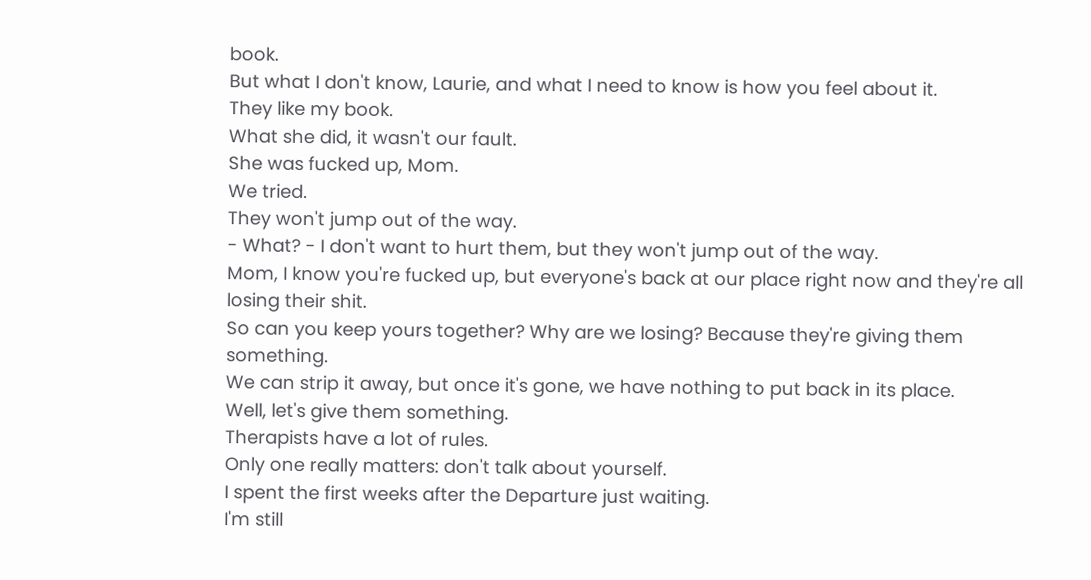book.
But what I don't know, Laurie, and what I need to know is how you feel about it.
They like my book.
What she did, it wasn't our fault.
She was fucked up, Mom.
We tried.
They won't jump out of the way.
- What? - I don't want to hurt them, but they won't jump out of the way.
Mom, I know you're fucked up, but everyone's back at our place right now and they're all losing their shit.
So can you keep yours together? Why are we losing? Because they're giving them something.
We can strip it away, but once it's gone, we have nothing to put back in its place.
Well, let's give them something.
Therapists have a lot of rules.
Only one really matters: don't talk about yourself.
I spent the first weeks after the Departure just waiting.
I'm still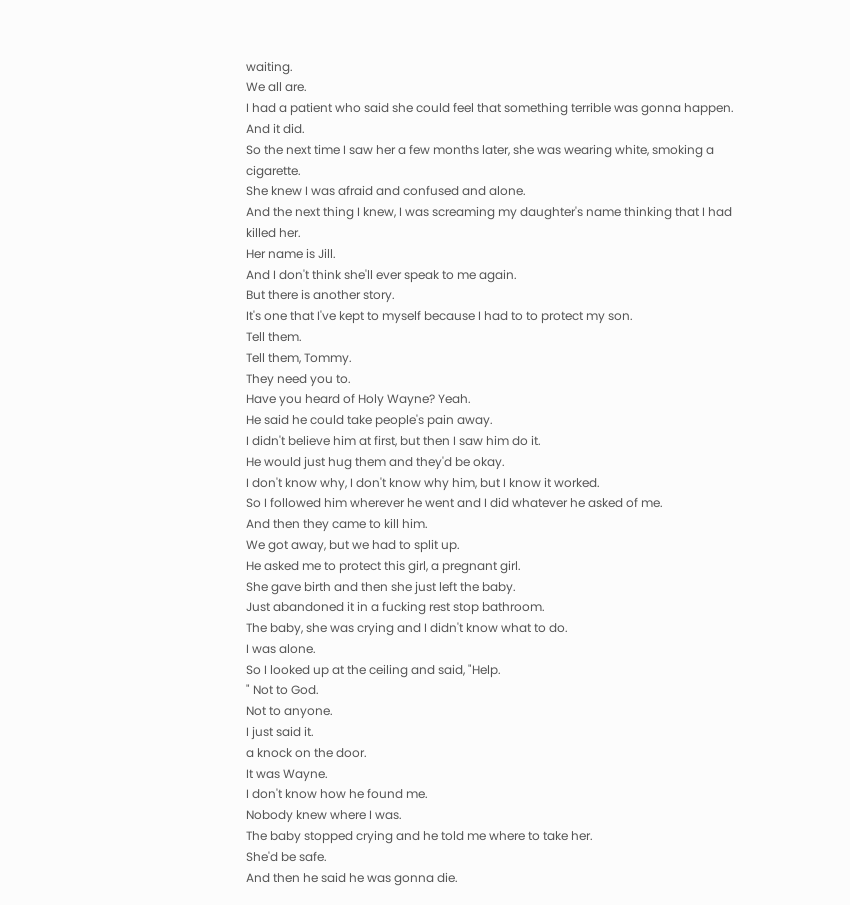waiting.
We all are.
I had a patient who said she could feel that something terrible was gonna happen.
And it did.
So the next time I saw her a few months later, she was wearing white, smoking a cigarette.
She knew I was afraid and confused and alone.
And the next thing I knew, I was screaming my daughter's name thinking that I had killed her.
Her name is Jill.
And I don't think she'll ever speak to me again.
But there is another story.
It's one that I've kept to myself because I had to to protect my son.
Tell them.
Tell them, Tommy.
They need you to.
Have you heard of Holy Wayne? Yeah.
He said he could take people's pain away.
I didn't believe him at first, but then I saw him do it.
He would just hug them and they'd be okay.
I don't know why, I don't know why him, but I know it worked.
So I followed him wherever he went and I did whatever he asked of me.
And then they came to kill him.
We got away, but we had to split up.
He asked me to protect this girl, a pregnant girl.
She gave birth and then she just left the baby.
Just abandoned it in a fucking rest stop bathroom.
The baby, she was crying and I didn't know what to do.
I was alone.
So I looked up at the ceiling and said, "Help.
" Not to God.
Not to anyone.
I just said it.
a knock on the door.
It was Wayne.
I don't know how he found me.
Nobody knew where I was.
The baby stopped crying and he told me where to take her.
She'd be safe.
And then he said he was gonna die.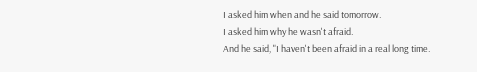I asked him when and he said tomorrow.
I asked him why he wasn't afraid.
And he said, "I haven't been afraid in a real long time.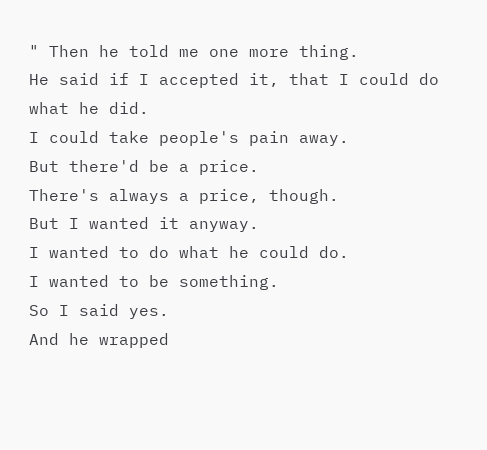" Then he told me one more thing.
He said if I accepted it, that I could do what he did.
I could take people's pain away.
But there'd be a price.
There's always a price, though.
But I wanted it anyway.
I wanted to do what he could do.
I wanted to be something.
So I said yes.
And he wrapped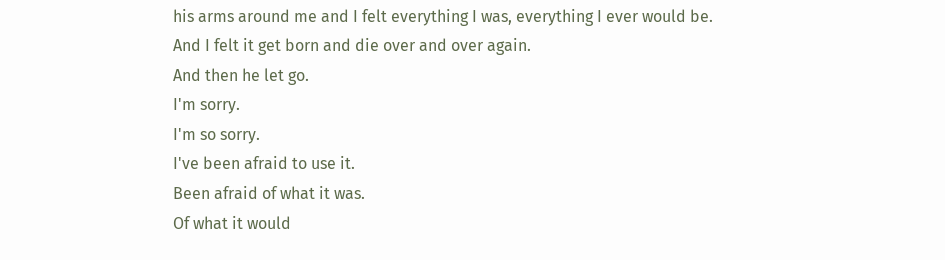his arms around me and I felt everything I was, everything I ever would be.
And I felt it get born and die over and over again.
And then he let go.
I'm sorry.
I'm so sorry.
I've been afraid to use it.
Been afraid of what it was.
Of what it would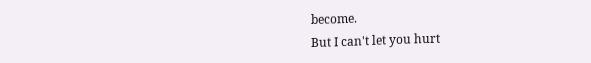become.
But I can't let you hurt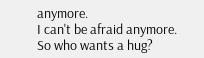anymore.
I can't be afraid anymore.
So who wants a hug?